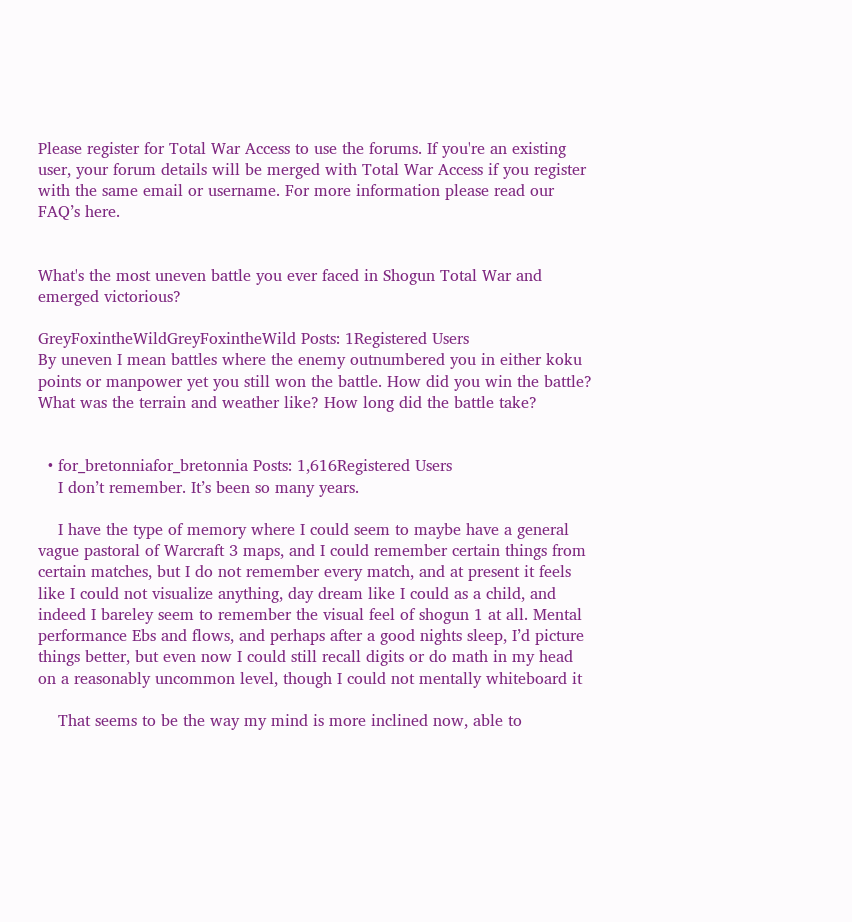Please register for Total War Access to use the forums. If you're an existing user, your forum details will be merged with Total War Access if you register with the same email or username. For more information please read our FAQ’s here.


What's the most uneven battle you ever faced in Shogun Total War and emerged victorious?

GreyFoxintheWildGreyFoxintheWild Posts: 1Registered Users
By uneven I mean battles where the enemy outnumbered you in either koku points or manpower yet you still won the battle. How did you win the battle? What was the terrain and weather like? How long did the battle take?


  • for_bretonniafor_bretonnia Posts: 1,616Registered Users
    I don’t remember. It’s been so many years.

    I have the type of memory where I could seem to maybe have a general vague pastoral of Warcraft 3 maps, and I could remember certain things from certain matches, but I do not remember every match, and at present it feels like I could not visualize anything, day dream like I could as a child, and indeed I bareley seem to remember the visual feel of shogun 1 at all. Mental performance Ebs and flows, and perhaps after a good nights sleep, I’d picture things better, but even now I could still recall digits or do math in my head on a reasonably uncommon level, though I could not mentally whiteboard it

    That seems to be the way my mind is more inclined now, able to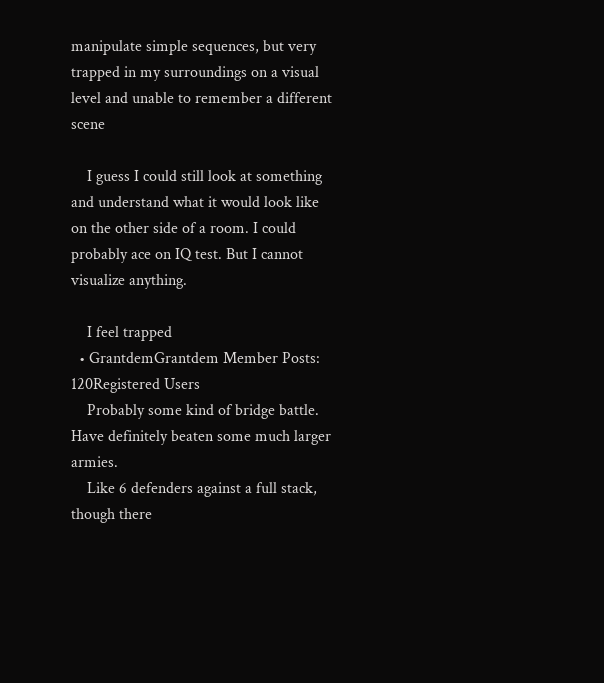manipulate simple sequences, but very trapped in my surroundings on a visual level and unable to remember a different scene

    I guess I could still look at something and understand what it would look like on the other side of a room. I could probably ace on IQ test. But I cannot visualize anything.

    I feel trapped
  • GrantdemGrantdem Member Posts: 120Registered Users
    Probably some kind of bridge battle. Have definitely beaten some much larger armies.
    Like 6 defenders against a full stack, though there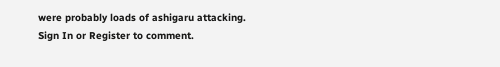were probably loads of ashigaru attacking.
Sign In or Register to comment.